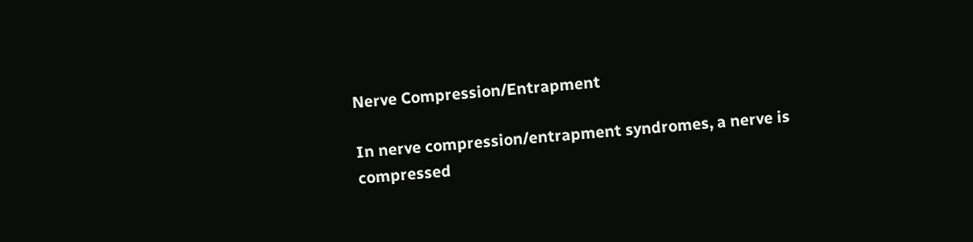Nerve Compression/Entrapment

In nerve compression/entrapment syndromes, a nerve is compressed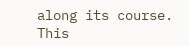along its course. This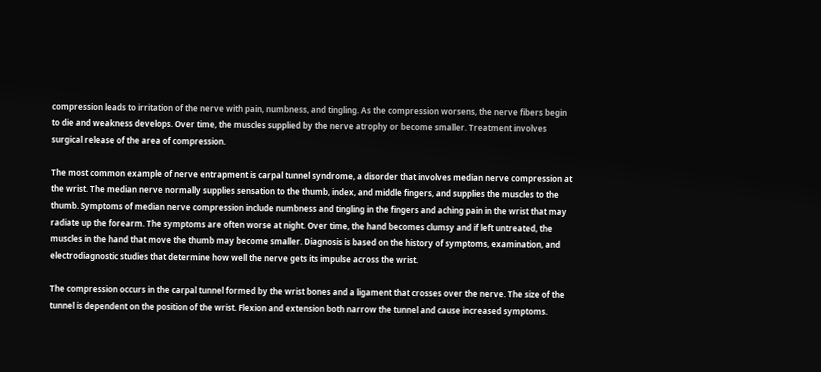compression leads to irritation of the nerve with pain, numbness, and tingling. As the compression worsens, the nerve fibers begin to die and weakness develops. Over time, the muscles supplied by the nerve atrophy or become smaller. Treatment involves surgical release of the area of compression.

The most common example of nerve entrapment is carpal tunnel syndrome, a disorder that involves median nerve compression at the wrist. The median nerve normally supplies sensation to the thumb, index, and middle fingers, and supplies the muscles to the thumb. Symptoms of median nerve compression include numbness and tingling in the fingers and aching pain in the wrist that may radiate up the forearm. The symptoms are often worse at night. Over time, the hand becomes clumsy and if left untreated, the muscles in the hand that move the thumb may become smaller. Diagnosis is based on the history of symptoms, examination, and electrodiagnostic studies that determine how well the nerve gets its impulse across the wrist.

The compression occurs in the carpal tunnel formed by the wrist bones and a ligament that crosses over the nerve. The size of the tunnel is dependent on the position of the wrist. Flexion and extension both narrow the tunnel and cause increased symptoms.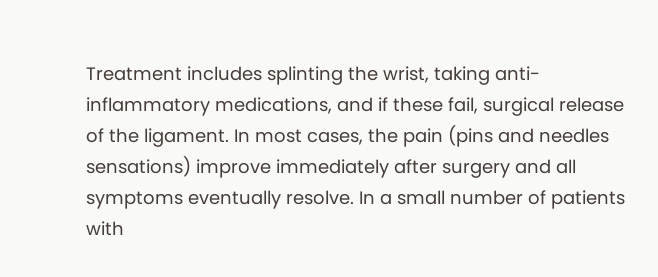Treatment includes splinting the wrist, taking anti-inflammatory medications, and if these fail, surgical release of the ligament. In most cases, the pain (pins and needles sensations) improve immediately after surgery and all symptoms eventually resolve. In a small number of patients with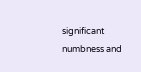significant numbness and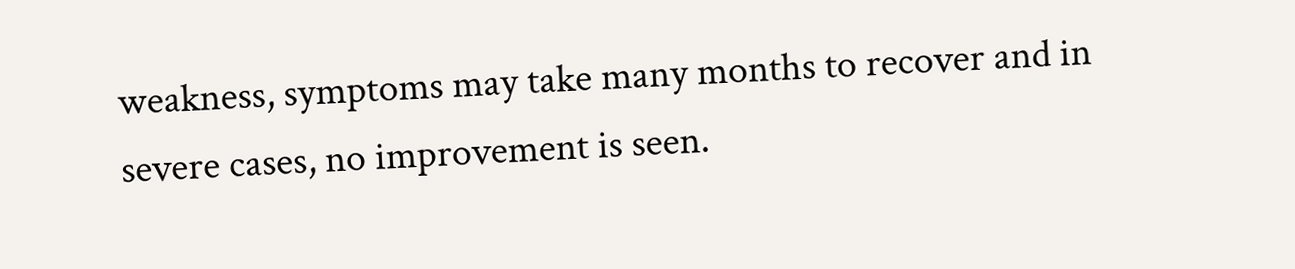weakness, symptoms may take many months to recover and in severe cases, no improvement is seen.